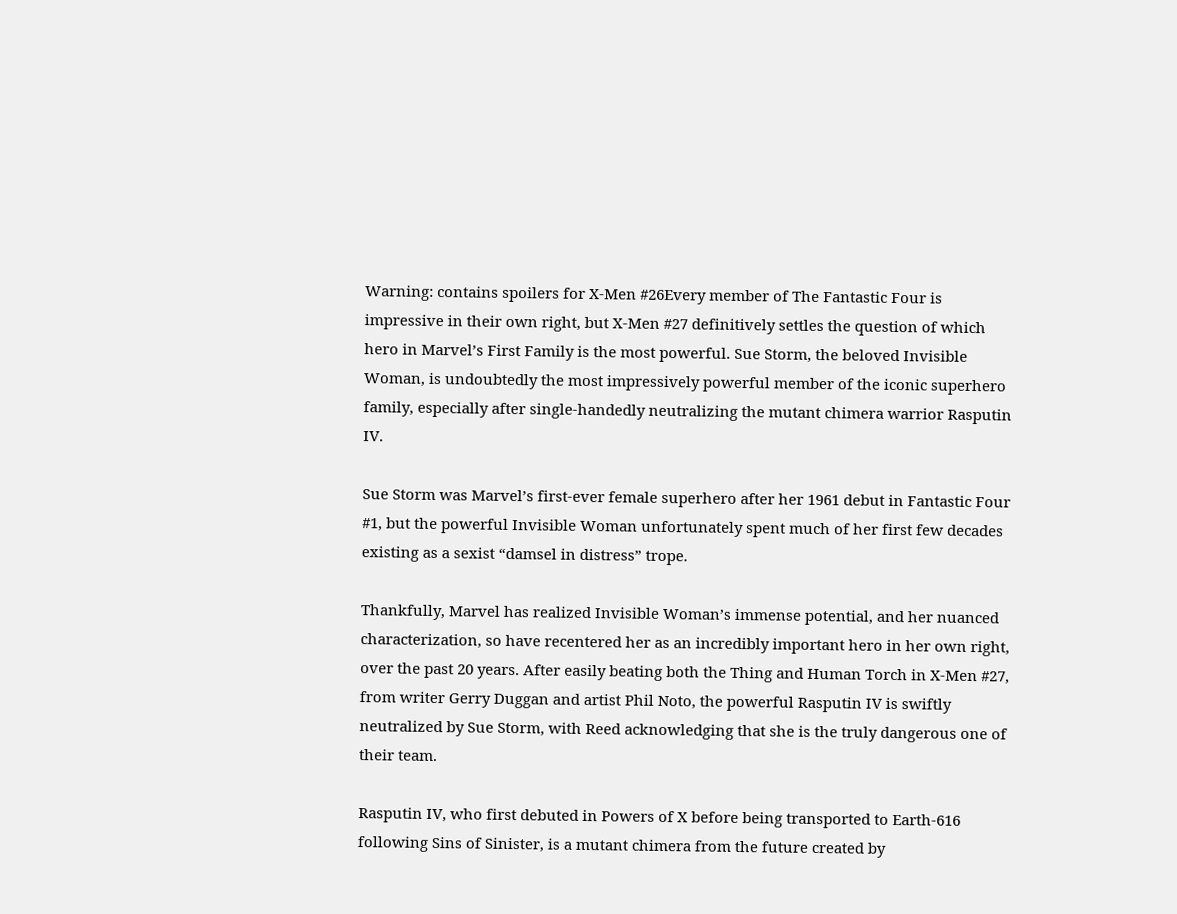Warning: contains spoilers for X-Men #26Every member of The Fantastic Four is impressive in their own right, but X-Men #27 definitively settles the question of which hero in Marvel’s First Family is the most powerful. Sue Storm, the beloved Invisible Woman, is undoubtedly the most impressively powerful member of the iconic superhero family, especially after single-handedly neutralizing the mutant chimera warrior Rasputin IV.

Sue Storm was Marvel’s first-ever female superhero after her 1961 debut in Fantastic Four #1, but the powerful Invisible Woman unfortunately spent much of her first few decades existing as a sexist “damsel in distress” trope.

Thankfully, Marvel has realized Invisible Woman’s immense potential, and her nuanced characterization, so have recentered her as an incredibly important hero in her own right, over the past 20 years. After easily beating both the Thing and Human Torch in X-Men #27, from writer Gerry Duggan and artist Phil Noto, the powerful Rasputin IV is swiftly neutralized by Sue Storm, with Reed acknowledging that she is the truly dangerous one of their team.

Rasputin IV, who first debuted in Powers of X before being transported to Earth-616 following Sins of Sinister, is a mutant chimera from the future created by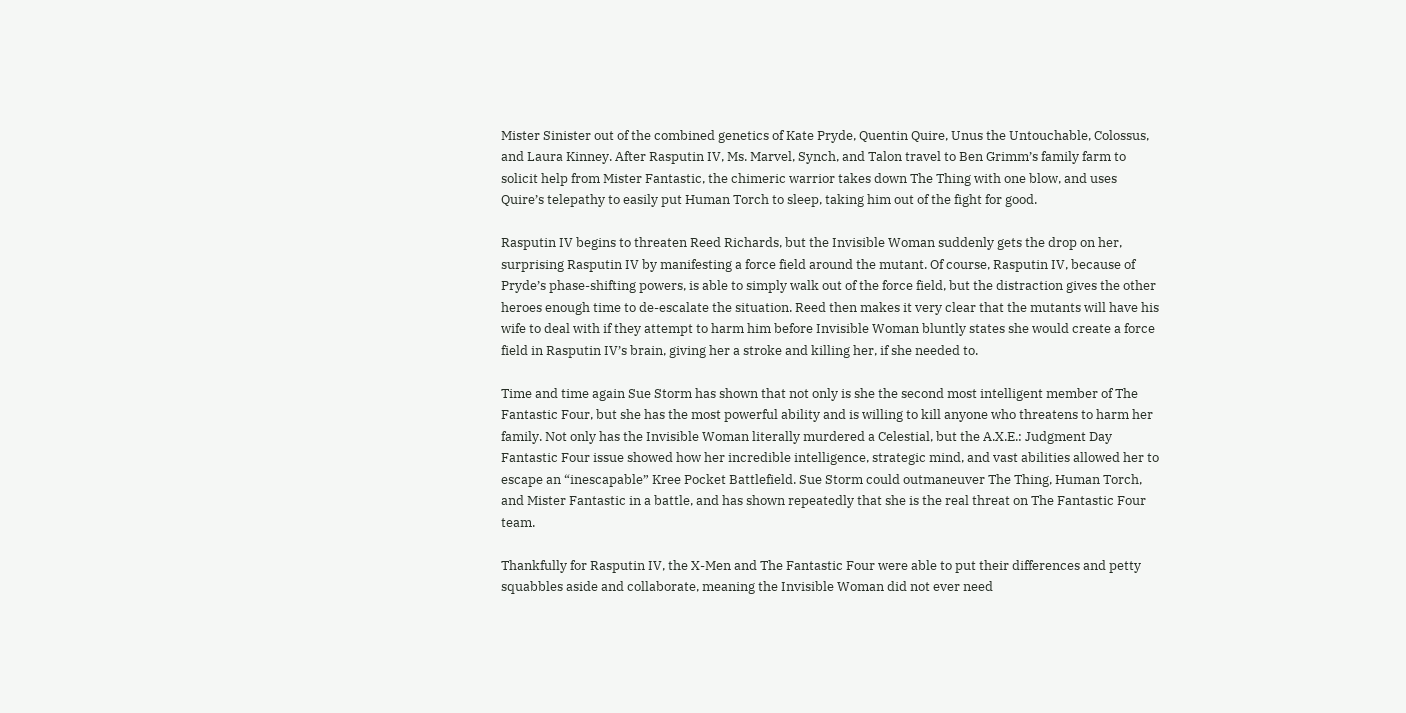Mister Sinister out of the combined genetics of Kate Pryde, Quentin Quire, Unus the Untouchable, Colossus, and Laura Kinney. After Rasputin IV, Ms. Marvel, Synch, and Talon travel to Ben Grimm’s family farm to solicit help from Mister Fantastic, the chimeric warrior takes down The Thing with one blow, and uses Quire’s telepathy to easily put Human Torch to sleep, taking him out of the fight for good.

Rasputin IV begins to threaten Reed Richards, but the Invisible Woman suddenly gets the drop on her, surprising Rasputin IV by manifesting a force field around the mutant. Of course, Rasputin IV, because of Pryde’s phase-shifting powers, is able to simply walk out of the force field, but the distraction gives the other heroes enough time to de-escalate the situation. Reed then makes it very clear that the mutants will have his wife to deal with if they attempt to harm him before Invisible Woman bluntly states she would create a force field in Rasputin IV’s brain, giving her a stroke and killing her, if she needed to.

Time and time again Sue Storm has shown that not only is she the second most intelligent member of The Fantastic Four, but she has the most powerful ability and is willing to kill anyone who threatens to harm her family. Not only has the Invisible Woman literally murdered a Celestial, but the A.X.E.: Judgment Day Fantastic Four issue showed how her incredible intelligence, strategic mind, and vast abilities allowed her to escape an “inescapable” Kree Pocket Battlefield. Sue Storm could outmaneuver The Thing, Human Torch, and Mister Fantastic in a battle, and has shown repeatedly that she is the real threat on The Fantastic Four team.

Thankfully for Rasputin IV, the X-Men and The Fantastic Four were able to put their differences and petty squabbles aside and collaborate, meaning the Invisible Woman did not ever need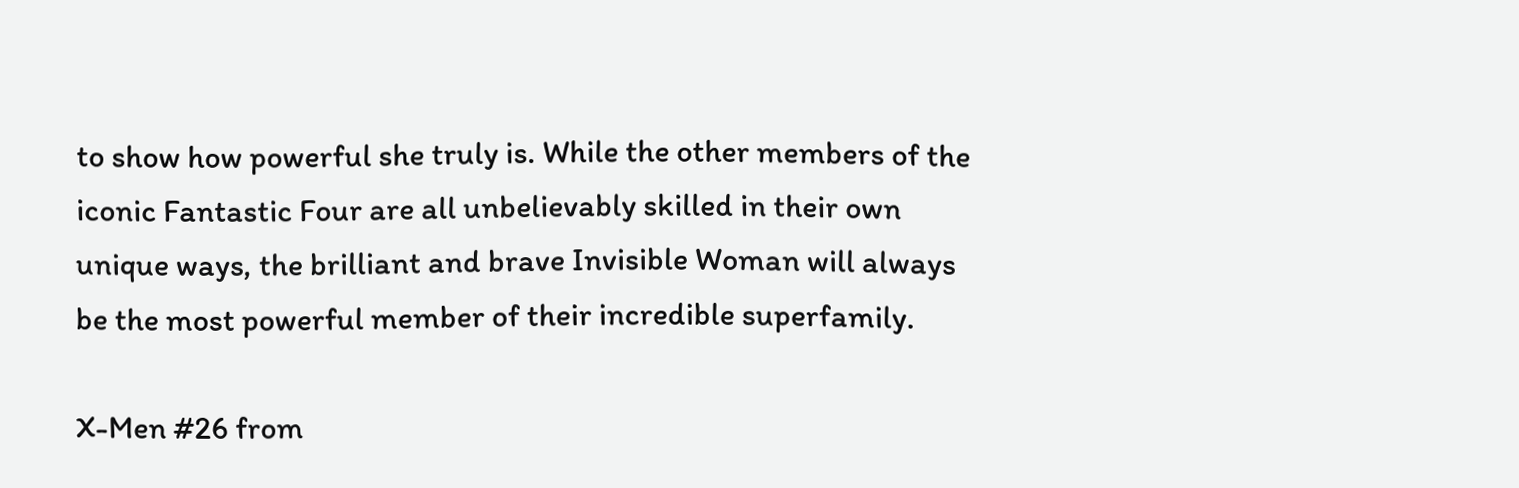to show how powerful she truly is. While the other members of the iconic Fantastic Four are all unbelievably skilled in their own unique ways, the brilliant and brave Invisible Woman will always be the most powerful member of their incredible superfamily.

X-Men #26 from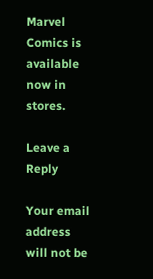Marvel Comics is available now in stores.

Leave a Reply

Your email address will not be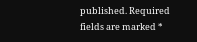published. Required fields are marked *